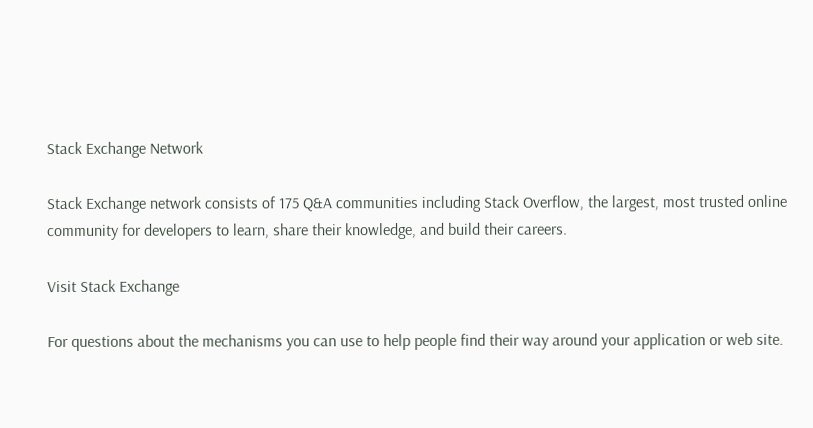Stack Exchange Network

Stack Exchange network consists of 175 Q&A communities including Stack Overflow, the largest, most trusted online community for developers to learn, share their knowledge, and build their careers.

Visit Stack Exchange

For questions about the mechanisms you can use to help people find their way around your application or web site.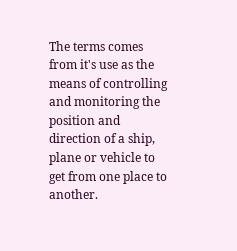The terms comes from it's use as the means of controlling and monitoring the position and direction of a ship, plane or vehicle to get from one place to another.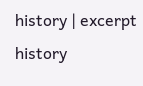history | excerpt history